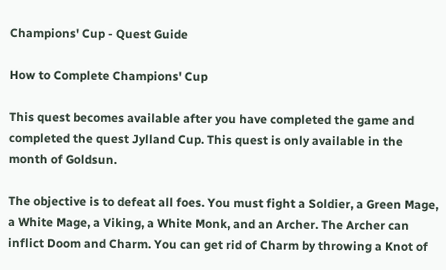Champions' Cup - Quest Guide

How to Complete Champions' Cup

This quest becomes available after you have completed the game and completed the quest Jylland Cup. This quest is only available in the month of Goldsun.

The objective is to defeat all foes. You must fight a Soldier, a Green Mage, a White Mage, a Viking, a White Monk, and an Archer. The Archer can inflict Doom and Charm. You can get rid of Charm by throwing a Knot of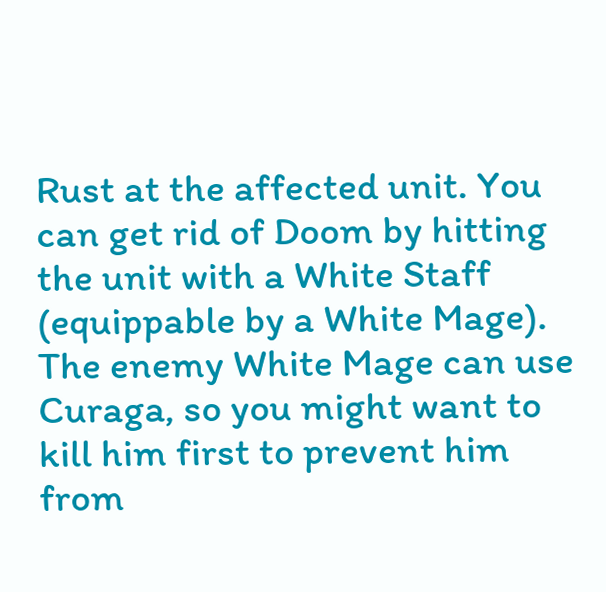Rust at the affected unit. You can get rid of Doom by hitting the unit with a White Staff (equippable by a White Mage). The enemy White Mage can use Curaga, so you might want to kill him first to prevent him from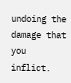undoing the damage that you inflict.